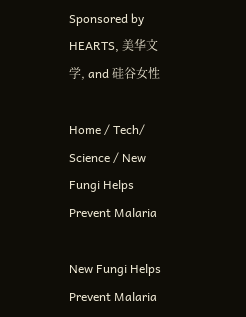Sponsored by HEARTS, 美华文学, and 硅谷女性

Home / Tech/ Science / New Fungi Helps Prevent Malaria

New Fungi Helps Prevent Malaria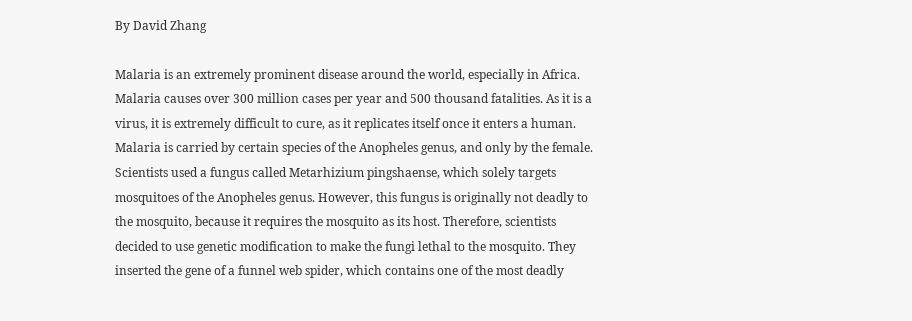By David Zhang

Malaria is an extremely prominent disease around the world, especially in Africa. Malaria causes over 300 million cases per year and 500 thousand fatalities. As it is a virus, it is extremely difficult to cure, as it replicates itself once it enters a human. Malaria is carried by certain species of the Anopheles genus, and only by the female. Scientists used a fungus called Metarhizium pingshaense, which solely targets mosquitoes of the Anopheles genus. However, this fungus is originally not deadly to the mosquito, because it requires the mosquito as its host. Therefore, scientists decided to use genetic modification to make the fungi lethal to the mosquito. They inserted the gene of a funnel web spider, which contains one of the most deadly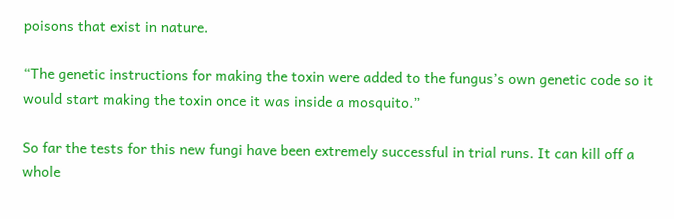poisons that exist in nature.

“The genetic instructions for making the toxin were added to the fungus’s own genetic code so it would start making the toxin once it was inside a mosquito.”

So far the tests for this new fungi have been extremely successful in trial runs. It can kill off a whole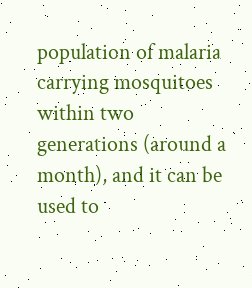population of malaria carrying mosquitoes within two generations (around a month), and it can be used to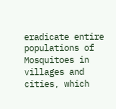eradicate entire populations of Mosquitoes in villages and cities, which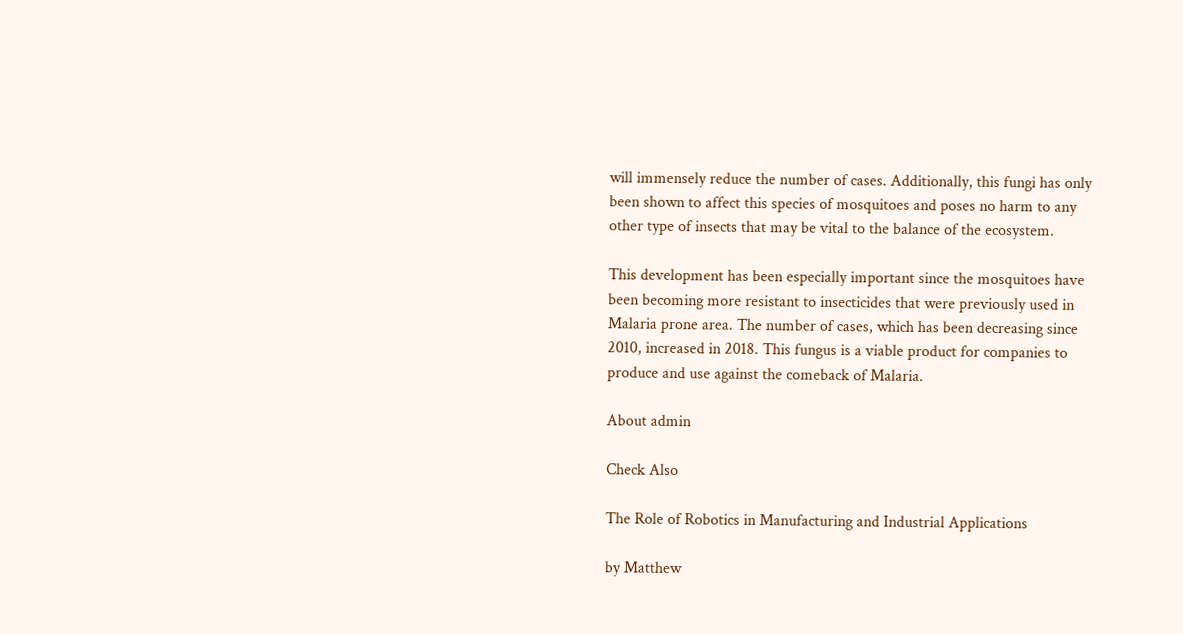will immensely reduce the number of cases. Additionally, this fungi has only been shown to affect this species of mosquitoes and poses no harm to any other type of insects that may be vital to the balance of the ecosystem.

This development has been especially important since the mosquitoes have been becoming more resistant to insecticides that were previously used in Malaria prone area. The number of cases, which has been decreasing since 2010, increased in 2018. This fungus is a viable product for companies to produce and use against the comeback of Malaria.

About admin

Check Also

The Role of Robotics in Manufacturing and Industrial Applications

by Matthew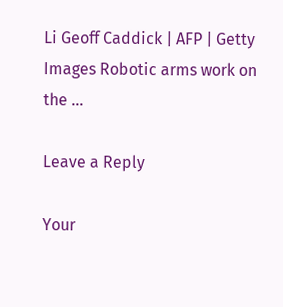Li Geoff Caddick | AFP | Getty Images Robotic arms work on the …

Leave a Reply

Your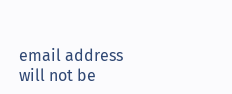email address will not be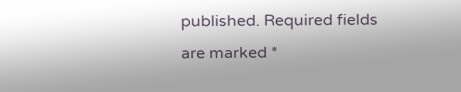published. Required fields are marked *